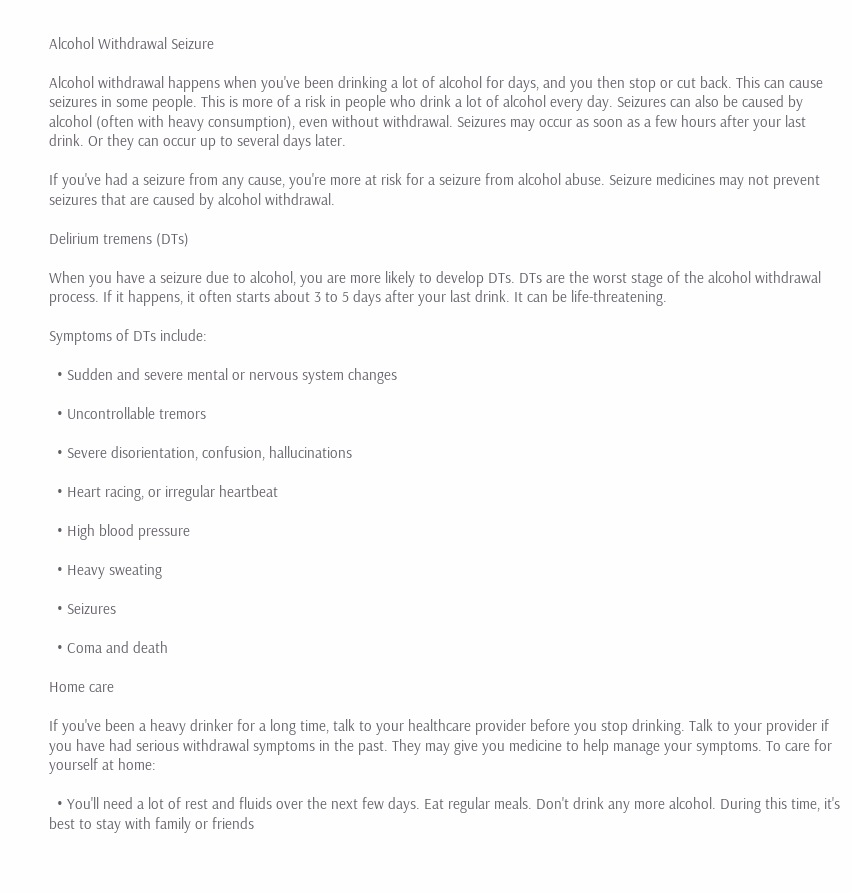Alcohol Withdrawal Seizure

Alcohol withdrawal happens when you've been drinking a lot of alcohol for days, and you then stop or cut back. This can cause seizures in some people. This is more of a risk in people who drink a lot of alcohol every day. Seizures can also be caused by alcohol (often with heavy consumption), even without withdrawal. Seizures may occur as soon as a few hours after your last drink. Or they can occur up to several days later.

If you've had a seizure from any cause, you're more at risk for a seizure from alcohol abuse. Seizure medicines may not prevent seizures that are caused by alcohol withdrawal.

Delirium tremens (DTs)

When you have a seizure due to alcohol, you are more likely to develop DTs. DTs are the worst stage of the alcohol withdrawal process. If it happens, it often starts about 3 to 5 days after your last drink. It can be life-threatening.

Symptoms of DTs include:

  • Sudden and severe mental or nervous system changes

  • Uncontrollable tremors

  • Severe disorientation, confusion, hallucinations

  • Heart racing, or irregular heartbeat

  • High blood pressure

  • Heavy sweating

  • Seizures

  • Coma and death

Home care

If you've been a heavy drinker for a long time, talk to your healthcare provider before you stop drinking. Talk to your provider if you have had serious withdrawal symptoms in the past. They may give you medicine to help manage your symptoms. To care for yourself at home:

  • You'll need a lot of rest and fluids over the next few days. Eat regular meals. Don't drink any more alcohol. During this time, it's best to stay with family or friends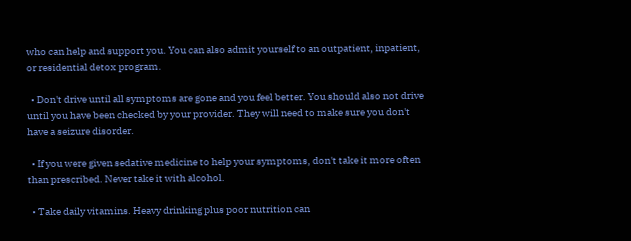who can help and support you. You can also admit yourself to an outpatient, inpatient, or residential detox program.

  • Don't drive until all symptoms are gone and you feel better. You should also not drive until you have been checked by your provider. They will need to make sure you don't have a seizure disorder.

  • If you were given sedative medicine to help your symptoms, don't take it more often than prescribed. Never take it with alcohol.

  • Take daily vitamins. Heavy drinking plus poor nutrition can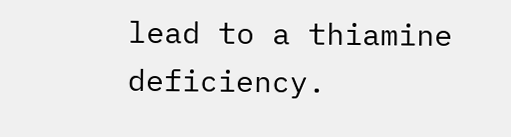lead to a thiamine deficiency.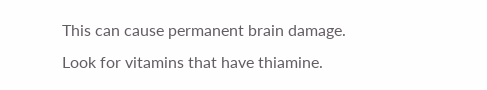This can cause permanent brain damage. Look for vitamins that have thiamine.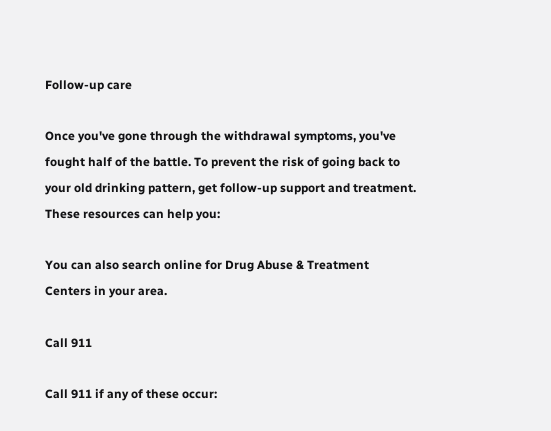Follow-up care

Once you've gone through the withdrawal symptoms, you've fought half of the battle. To prevent the risk of going back to your old drinking pattern, get follow-up support and treatment. These resources can help you:

You can also search online for Drug Abuse & Treatment Centers in your area.

Call 911

Call 911 if any of these occur: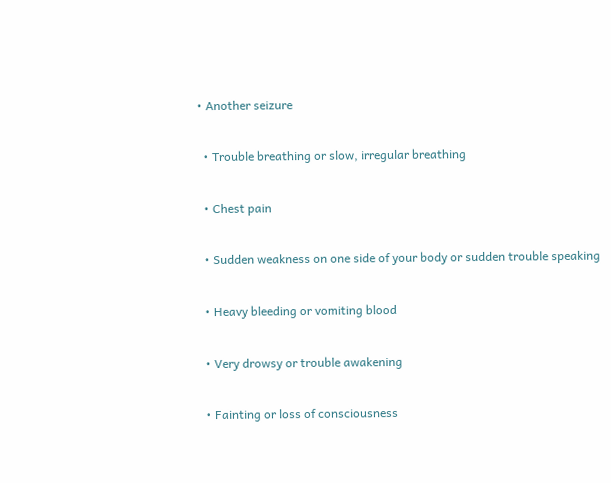• Another seizure

  • Trouble breathing or slow, irregular breathing

  • Chest pain

  • Sudden weakness on one side of your body or sudden trouble speaking

  • Heavy bleeding or vomiting blood

  • Very drowsy or trouble awakening

  • Fainting or loss of consciousness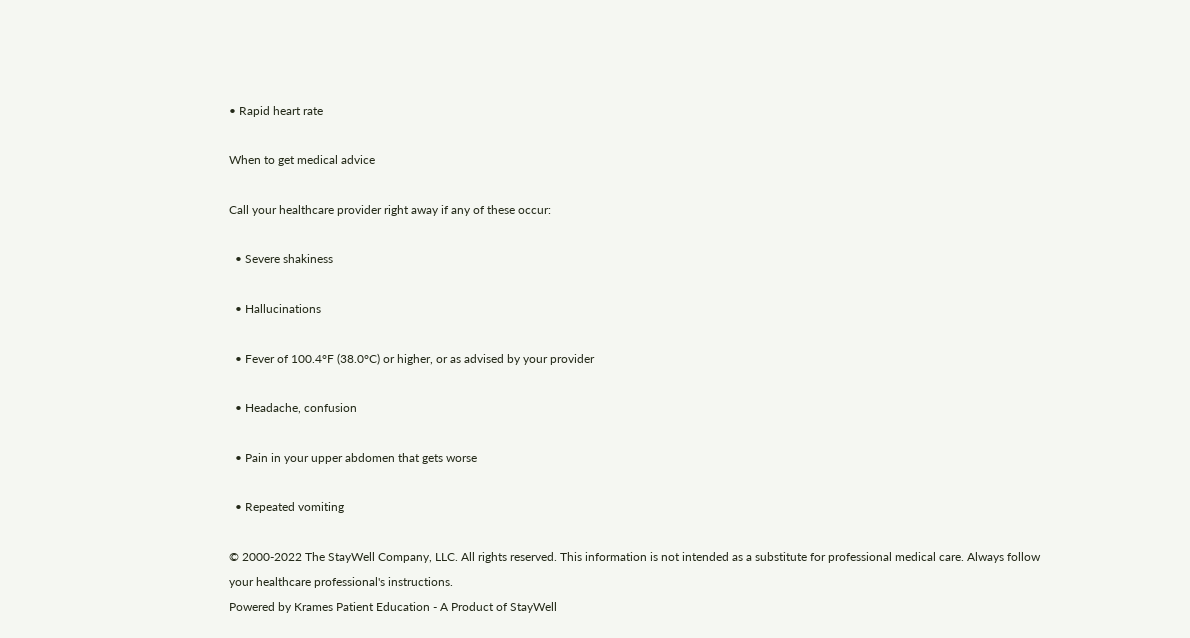• Rapid heart rate

When to get medical advice

Call your healthcare provider right away if any of these occur:

  • Severe shakiness

  • Hallucinations

  • Fever of 100.4°F (38.0°C) or higher, or as advised by your provider

  • Headache, confusion

  • Pain in your upper abdomen that gets worse

  • Repeated vomiting

© 2000-2022 The StayWell Company, LLC. All rights reserved. This information is not intended as a substitute for professional medical care. Always follow your healthcare professional's instructions.
Powered by Krames Patient Education - A Product of StayWell